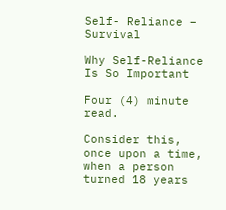Self- Reliance – Survival

Why Self-Reliance Is So Important

Four (4) minute read.

Consider this, once upon a time, when a person turned 18 years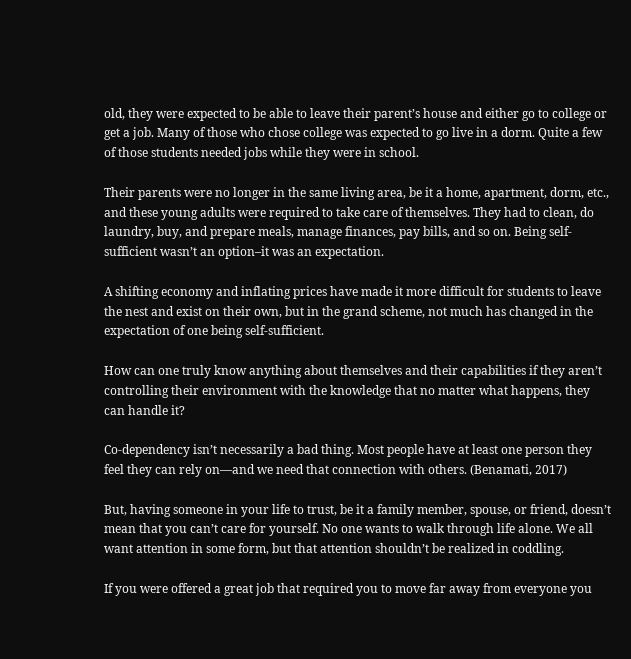old, they were expected to be able to leave their parent’s house and either go to college or get a job. Many of those who chose college was expected to go live in a dorm. Quite a few of those students needed jobs while they were in school.

Their parents were no longer in the same living area, be it a home, apartment, dorm, etc., and these young adults were required to take care of themselves. They had to clean, do laundry, buy, and prepare meals, manage finances, pay bills, and so on. Being self-sufficient wasn’t an option–it was an expectation.

A shifting economy and inflating prices have made it more difficult for students to leave the nest and exist on their own, but in the grand scheme, not much has changed in the expectation of one being self-sufficient.

How can one truly know anything about themselves and their capabilities if they aren’t controlling their environment with the knowledge that no matter what happens, they can handle it?

Co-dependency isn’t necessarily a bad thing. Most people have at least one person they feel they can rely on—and we need that connection with others. (Benamati, 2017)

But, having someone in your life to trust, be it a family member, spouse, or friend, doesn’t mean that you can’t care for yourself. No one wants to walk through life alone. We all want attention in some form, but that attention shouldn’t be realized in coddling.

If you were offered a great job that required you to move far away from everyone you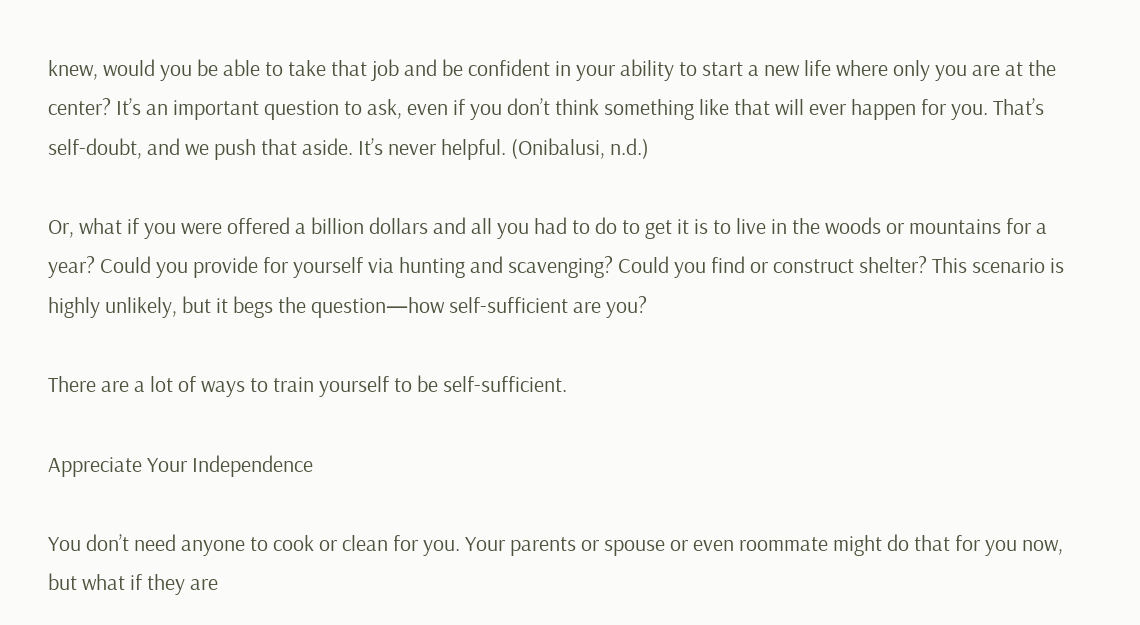knew, would you be able to take that job and be confident in your ability to start a new life where only you are at the center? It’s an important question to ask, even if you don’t think something like that will ever happen for you. That’s self-doubt, and we push that aside. It’s never helpful. (Onibalusi, n.d.)

Or, what if you were offered a billion dollars and all you had to do to get it is to live in the woods or mountains for a year? Could you provide for yourself via hunting and scavenging? Could you find or construct shelter? This scenario is highly unlikely, but it begs the question—how self-sufficient are you?

There are a lot of ways to train yourself to be self-sufficient.

Appreciate Your Independence

You don’t need anyone to cook or clean for you. Your parents or spouse or even roommate might do that for you now, but what if they are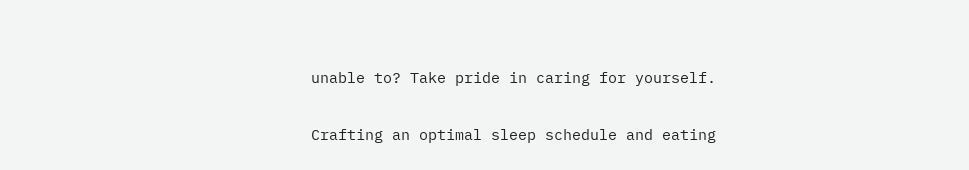unable to? Take pride in caring for yourself.

Crafting an optimal sleep schedule and eating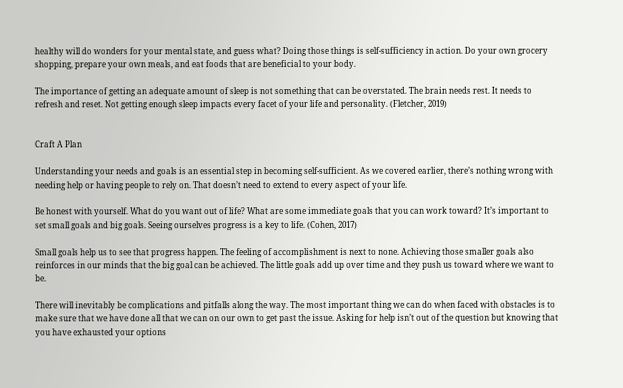healthy will do wonders for your mental state, and guess what? Doing those things is self-sufficiency in action. Do your own grocery shopping, prepare your own meals, and eat foods that are beneficial to your body.

The importance of getting an adequate amount of sleep is not something that can be overstated. The brain needs rest. It needs to refresh and reset. Not getting enough sleep impacts every facet of your life and personality. (Fletcher, 2019)


Craft A Plan

Understanding your needs and goals is an essential step in becoming self-sufficient. As we covered earlier, there’s nothing wrong with needing help or having people to rely on. That doesn’t need to extend to every aspect of your life.

Be honest with yourself. What do you want out of life? What are some immediate goals that you can work toward? It’s important to set small goals and big goals. Seeing ourselves progress is a key to life. (Cohen, 2017)

Small goals help us to see that progress happen. The feeling of accomplishment is next to none. Achieving those smaller goals also reinforces in our minds that the big goal can be achieved. The little goals add up over time and they push us toward where we want to be.

There will inevitably be complications and pitfalls along the way. The most important thing we can do when faced with obstacles is to make sure that we have done all that we can on our own to get past the issue. Asking for help isn’t out of the question but knowing that you have exhausted your options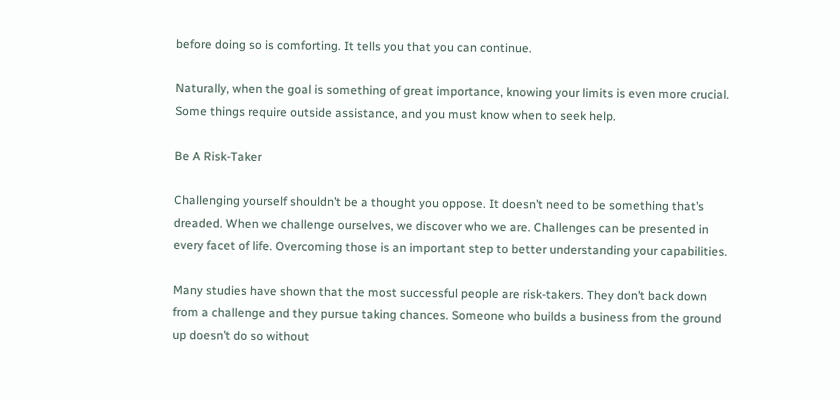before doing so is comforting. It tells you that you can continue.

Naturally, when the goal is something of great importance, knowing your limits is even more crucial. Some things require outside assistance, and you must know when to seek help.

Be A Risk-Taker

Challenging yourself shouldn’t be a thought you oppose. It doesn’t need to be something that’s dreaded. When we challenge ourselves, we discover who we are. Challenges can be presented in every facet of life. Overcoming those is an important step to better understanding your capabilities.

Many studies have shown that the most successful people are risk-takers. They don’t back down from a challenge and they pursue taking chances. Someone who builds a business from the ground up doesn’t do so without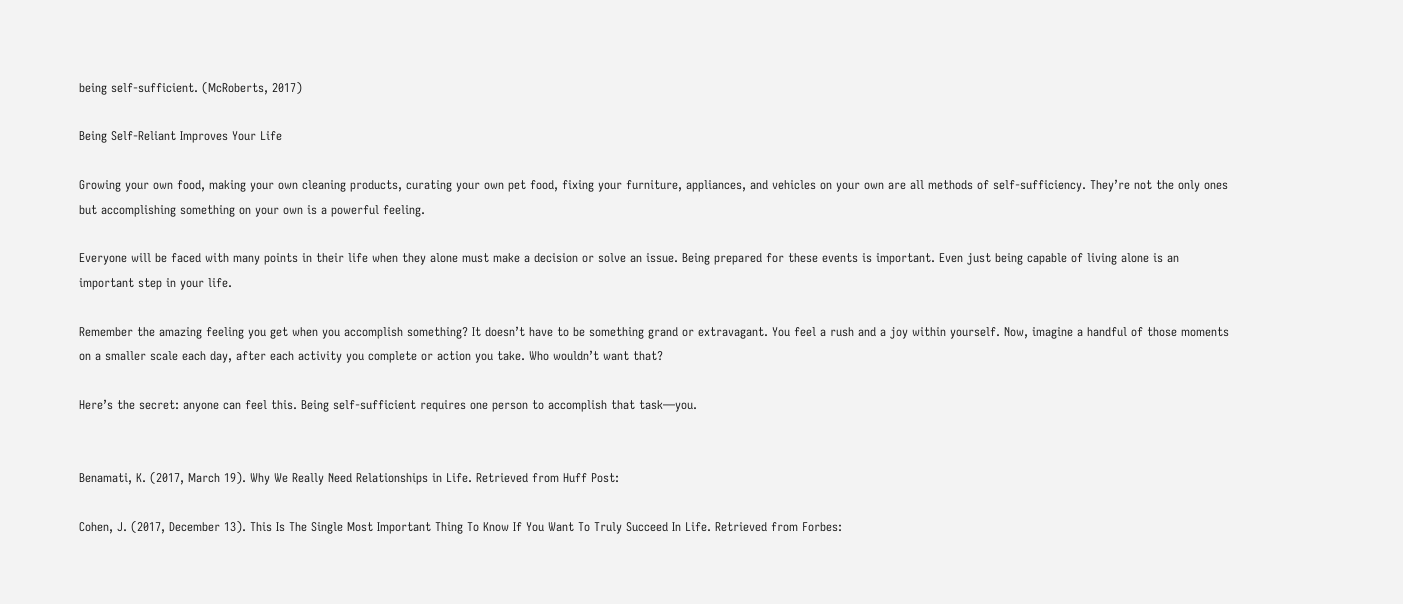being self-sufficient. (McRoberts, 2017)

Being Self-Reliant Improves Your Life

Growing your own food, making your own cleaning products, curating your own pet food, fixing your furniture, appliances, and vehicles on your own are all methods of self-sufficiency. They’re not the only ones but accomplishing something on your own is a powerful feeling.

Everyone will be faced with many points in their life when they alone must make a decision or solve an issue. Being prepared for these events is important. Even just being capable of living alone is an important step in your life.

Remember the amazing feeling you get when you accomplish something? It doesn’t have to be something grand or extravagant. You feel a rush and a joy within yourself. Now, imagine a handful of those moments on a smaller scale each day, after each activity you complete or action you take. Who wouldn’t want that?

Here’s the secret: anyone can feel this. Being self-sufficient requires one person to accomplish that task—you.


Benamati, K. (2017, March 19). Why We Really Need Relationships in Life. Retrieved from Huff Post:

Cohen, J. (2017, December 13). This Is The Single Most Important Thing To Know If You Want To Truly Succeed In Life. Retrieved from Forbes: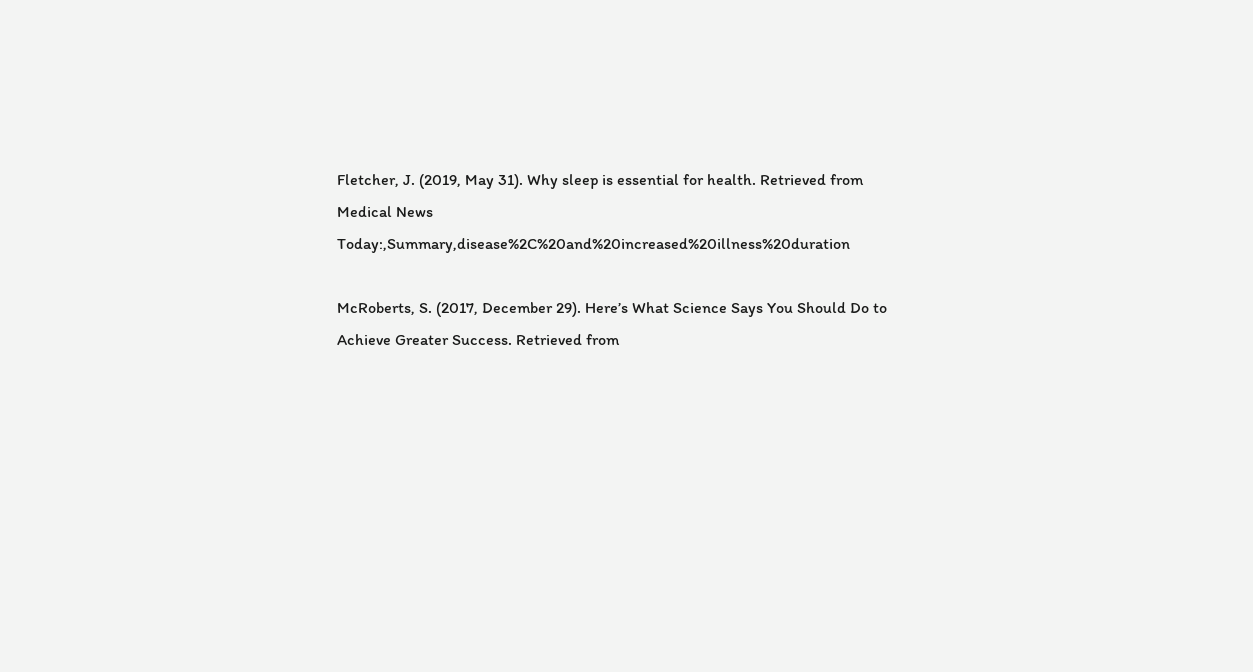Fletcher, J. (2019, May 31). Why sleep is essential for health. Retrieved from Medical News Today:,Summary,disease%2C%20and%20increased%20illness%20duration

McRoberts, S. (2017, December 29). Here’s What Science Says You Should Do to Achieve Greater Success. Retrieved from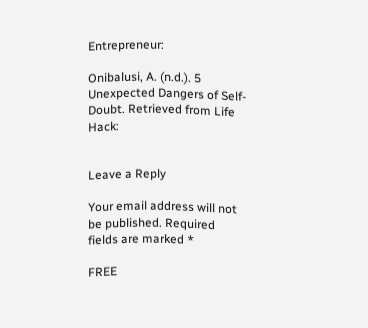Entrepreneur:

Onibalusi, A. (n.d.). 5 Unexpected Dangers of Self-Doubt. Retrieved from Life Hack:


Leave a Reply

Your email address will not be published. Required fields are marked *

FREE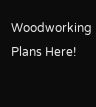Woodworking Plans Here!